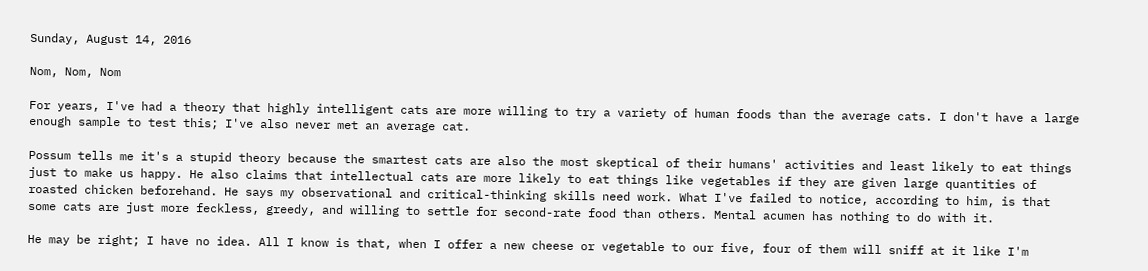Sunday, August 14, 2016

Nom, Nom, Nom

For years, I've had a theory that highly intelligent cats are more willing to try a variety of human foods than the average cats. I don't have a large enough sample to test this; I've also never met an average cat.

Possum tells me it's a stupid theory because the smartest cats are also the most skeptical of their humans' activities and least likely to eat things just to make us happy. He also claims that intellectual cats are more likely to eat things like vegetables if they are given large quantities of roasted chicken beforehand. He says my observational and critical-thinking skills need work. What I've failed to notice, according to him, is that some cats are just more feckless, greedy, and willing to settle for second-rate food than others. Mental acumen has nothing to do with it.

He may be right; I have no idea. All I know is that, when I offer a new cheese or vegetable to our five, four of them will sniff at it like I'm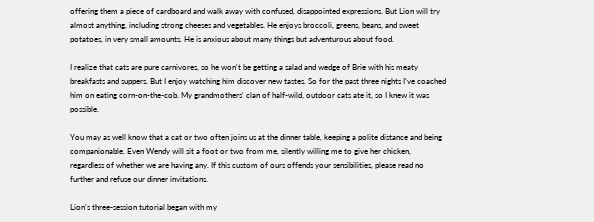offering them a piece of cardboard and walk away with confused, disappointed expressions. But Lion will try almost anything, including strong cheeses and vegetables. He enjoys broccoli, greens, beans, and sweet potatoes, in very small amounts. He is anxious about many things but adventurous about food.

I realize that cats are pure carnivores, so he won't be getting a salad and wedge of Brie with his meaty breakfasts and suppers. But I enjoy watching him discover new tastes. So for the past three nights I've coached him on eating corn-on-the-cob. My grandmothers' clan of half-wild, outdoor cats ate it, so I knew it was possible.

You may as well know that a cat or two often joins us at the dinner table, keeping a polite distance and being companionable. Even Wendy will sit a foot or two from me, silently willing me to give her chicken, regardless of whether we are having any. If this custom of ours offends your sensibilities, please read no further and refuse our dinner invitations.

Lion's three-session tutorial began with my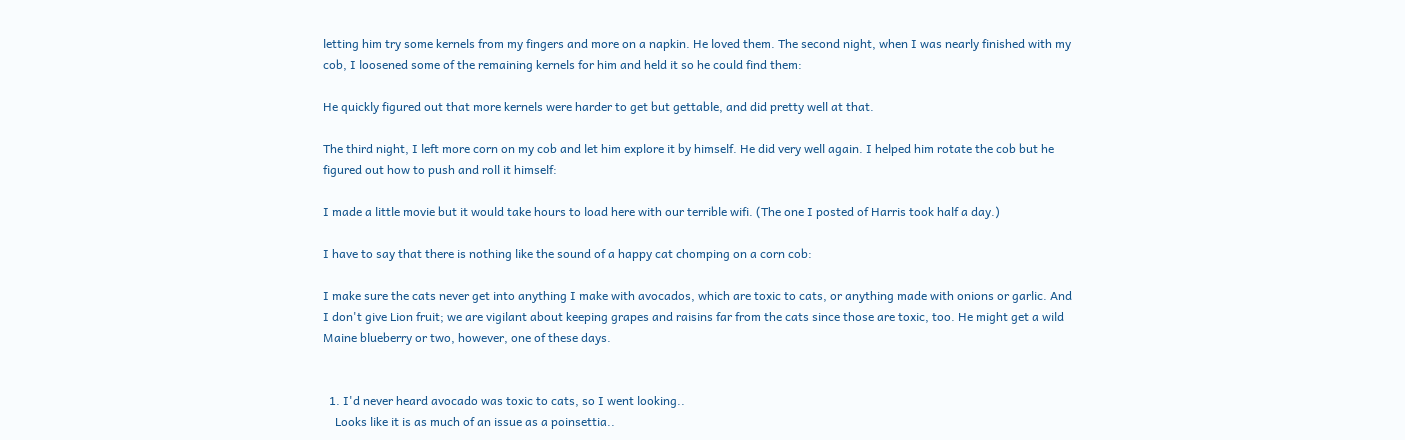letting him try some kernels from my fingers and more on a napkin. He loved them. The second night, when I was nearly finished with my cob, I loosened some of the remaining kernels for him and held it so he could find them:

He quickly figured out that more kernels were harder to get but gettable, and did pretty well at that.

The third night, I left more corn on my cob and let him explore it by himself. He did very well again. I helped him rotate the cob but he figured out how to push and roll it himself:

I made a little movie but it would take hours to load here with our terrible wifi. (The one I posted of Harris took half a day.)

I have to say that there is nothing like the sound of a happy cat chomping on a corn cob:

I make sure the cats never get into anything I make with avocados, which are toxic to cats, or anything made with onions or garlic. And I don't give Lion fruit; we are vigilant about keeping grapes and raisins far from the cats since those are toxic, too. He might get a wild Maine blueberry or two, however, one of these days.


  1. I'd never heard avocado was toxic to cats, so I went looking..
    Looks like it is as much of an issue as a poinsettia..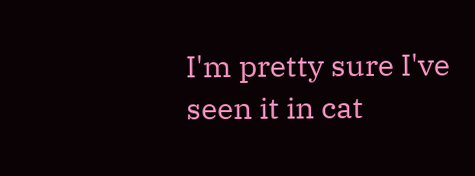I'm pretty sure I've seen it in cat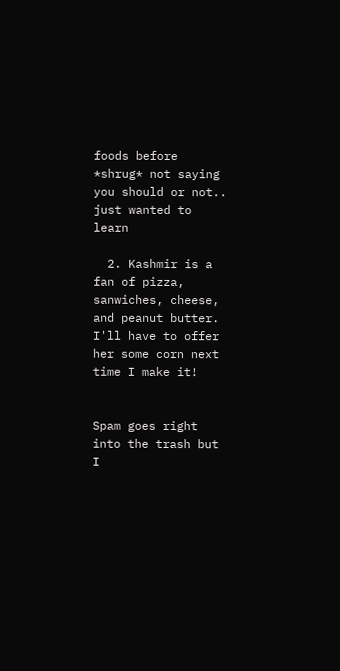foods before *shrug* not saying you should or not.. just wanted to learn

  2. Kashmir is a fan of pizza, sanwiches, cheese, and peanut butter. I'll have to offer her some corn next time I make it!


Spam goes right into the trash but I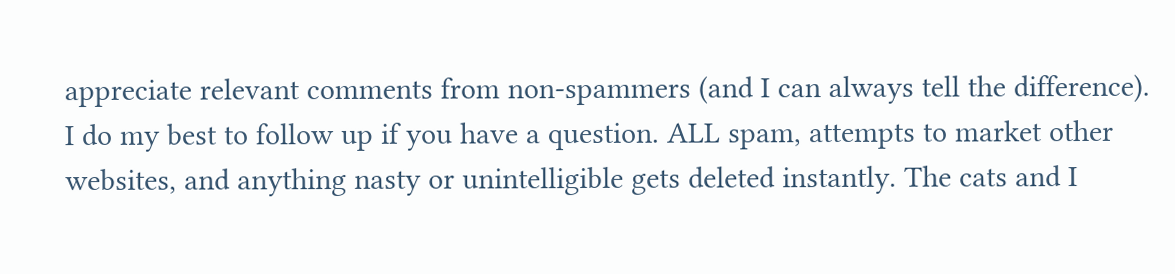appreciate relevant comments from non-spammers (and I can always tell the difference). I do my best to follow up if you have a question. ALL spam, attempts to market other websites, and anything nasty or unintelligible gets deleted instantly. The cats and I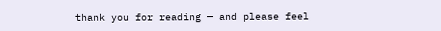thank you for reading — and please feel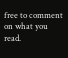free to comment on what you read.